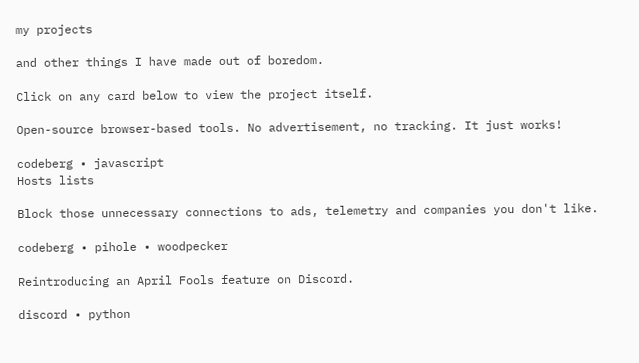my projects

and other things I have made out of boredom.

Click on any card below to view the project itself.

Open-source browser-based tools. No advertisement, no tracking. It just works!

codeberg • javascript
Hosts lists

Block those unnecessary connections to ads, telemetry and companies you don't like.

codeberg • pihole • woodpecker

Reintroducing an April Fools feature on Discord.

discord • python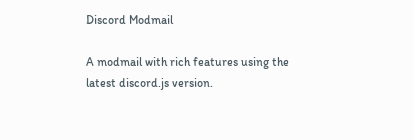Discord Modmail

A modmail with rich features using the latest discord.js version.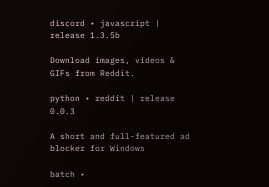discord • javascript | release 1.3.5b

Download images, videos & GIFs from Reddit.

python • reddit | release 0.0.3

A short and full-featured ad blocker for Windows

batch •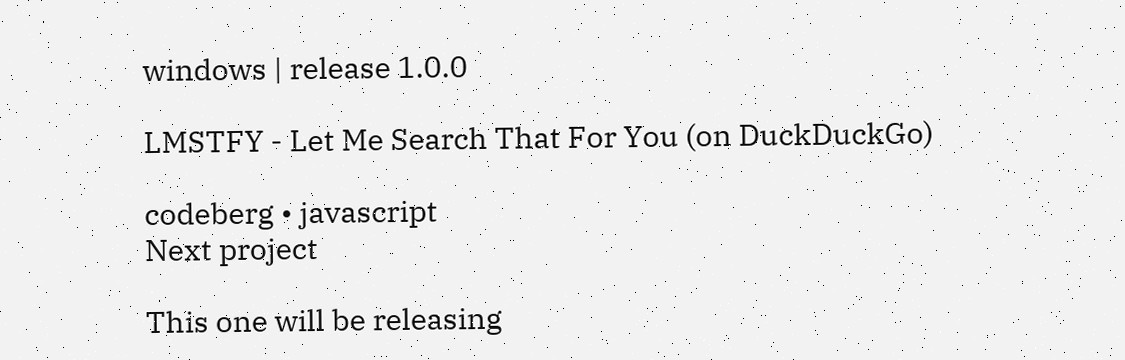windows | release 1.0.0

LMSTFY - Let Me Search That For You (on DuckDuckGo)

codeberg • javascript
Next project

This one will be releasing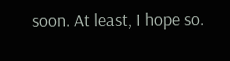soon. At least, I hope so.